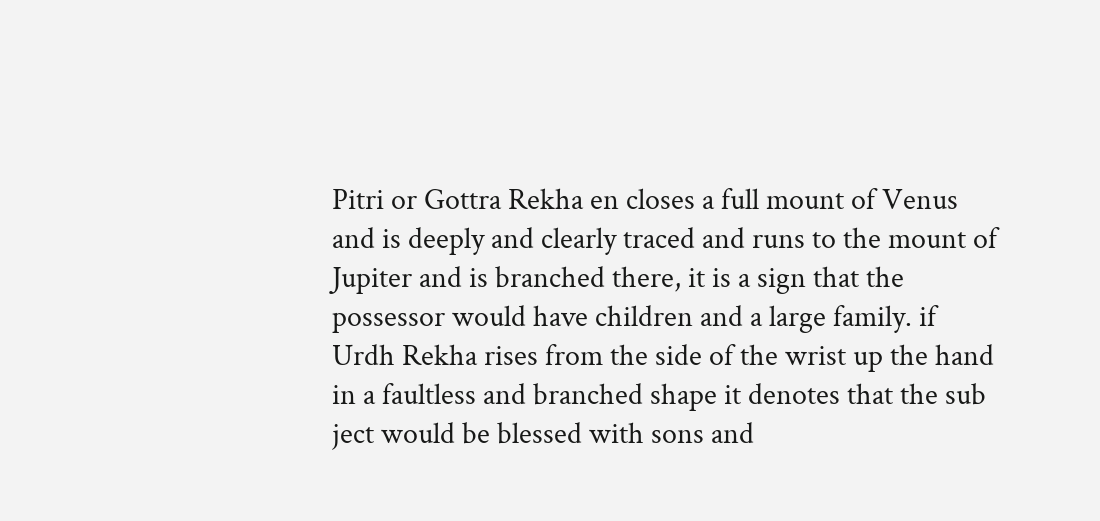Pitri or Gottra Rekha en closes a full mount of Venus and is deeply and clearly traced and runs to the mount of Jupiter and is branched there, it is a sign that the possessor would have children and a large family. if Urdh Rekha rises from the side of the wrist up the hand in a faultless and branched shape it denotes that the sub ject would be blessed with sons and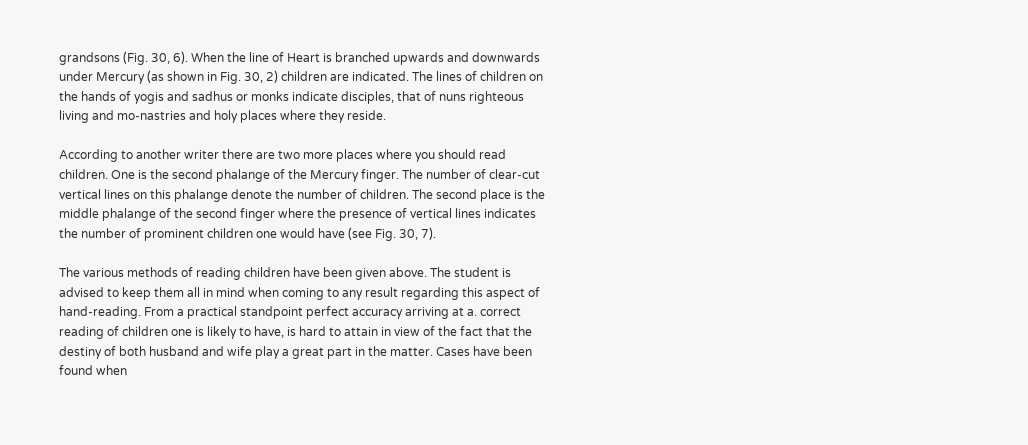grandsons (Fig. 30, 6). When the line of Heart is branched upwards and downwards under Mercury (as shown in Fig. 30, 2) children are indicated. The lines of children on the hands of yogis and sadhus or monks indicate disciples, that of nuns righteous living and mo-nastries and holy places where they reside.

According to another writer there are two more places where you should read children. One is the second phalange of the Mercury finger. The number of clear-cut vertical lines on this phalange denote the number of children. The second place is the middle phalange of the second finger where the presence of vertical lines indicates the number of prominent children one would have (see Fig. 30, 7).

The various methods of reading children have been given above. The student is advised to keep them all in mind when coming to any result regarding this aspect of hand-reading. From a practical standpoint perfect accuracy arriving at a. correct reading of children one is likely to have, is hard to attain in view of the fact that the destiny of both husband and wife play a great part in the matter. Cases have been found when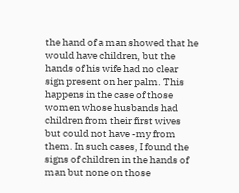the hand of a man showed that he would have children, but the hands of his wife had no clear sign present on her palm. This happens in the case of those women whose husbands had children from their first wives but could not have -my from them. In such cases, I found the signs of children in the hands of man but none on those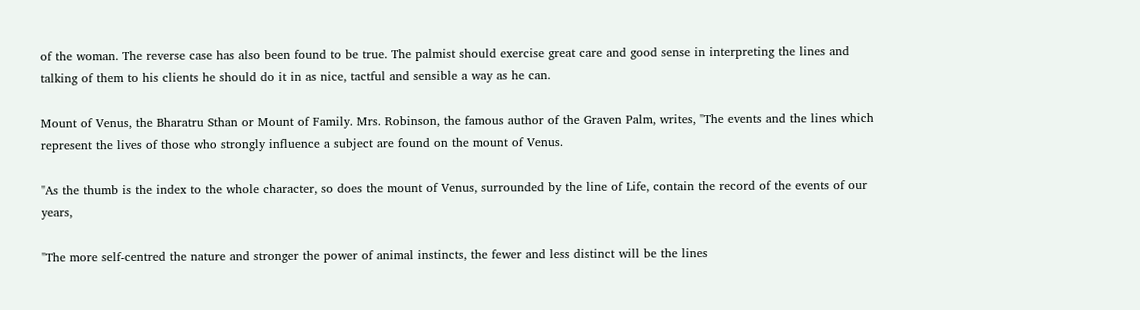of the woman. The reverse case has also been found to be true. The palmist should exercise great care and good sense in interpreting the lines and talking of them to his clients he should do it in as nice, tactful and sensible a way as he can.

Mount of Venus, the Bharatru Sthan or Mount of Family. Mrs. Robinson, the famous author of the Graven Palm, writes, "The events and the lines which represent the lives of those who strongly influence a subject are found on the mount of Venus.

"As the thumb is the index to the whole character, so does the mount of Venus, surrounded by the line of Life, contain the record of the events of our years,

"The more self-centred the nature and stronger the power of animal instincts, the fewer and less distinct will be the lines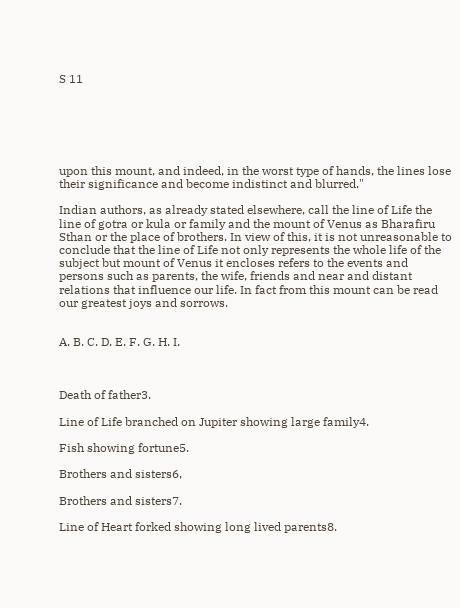S 11






upon this mount, and indeed, in the worst type of hands, the lines lose their significance and become indistinct and blurred."

Indian authors, as already stated elsewhere, call the line of Life the line of gotra or kula or family and the mount of Venus as Bharafiru Sthan or the place of brothers. In view of this, it is not unreasonable to conclude that the line of Life not only represents the whole life of the subject but mount of Venus it encloses refers to the events and persons such as parents, the wife, friends and near and distant relations that influence our life. In fact from this mount can be read our greatest joys and sorrows.


A. B. C. D. E. F. G. H. I.



Death of father3.

Line of Life branched on Jupiter showing large family4.

Fish showing fortune5.

Brothers and sisters6,

Brothers and sisters7.

Line of Heart forked showing long lived parents8.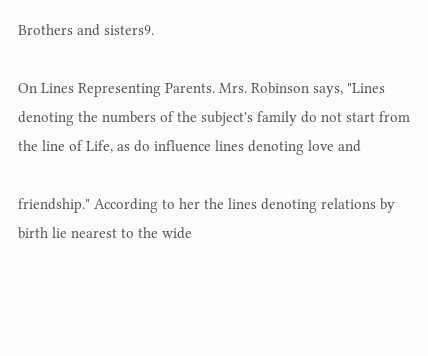Brothers and sisters9.

On Lines Representing Parents. Mrs. Robinson says, "Lines denoting the numbers of the subject's family do not start from the line of Life, as do influence lines denoting love and

friendship." According to her the lines denoting relations by birth lie nearest to the wide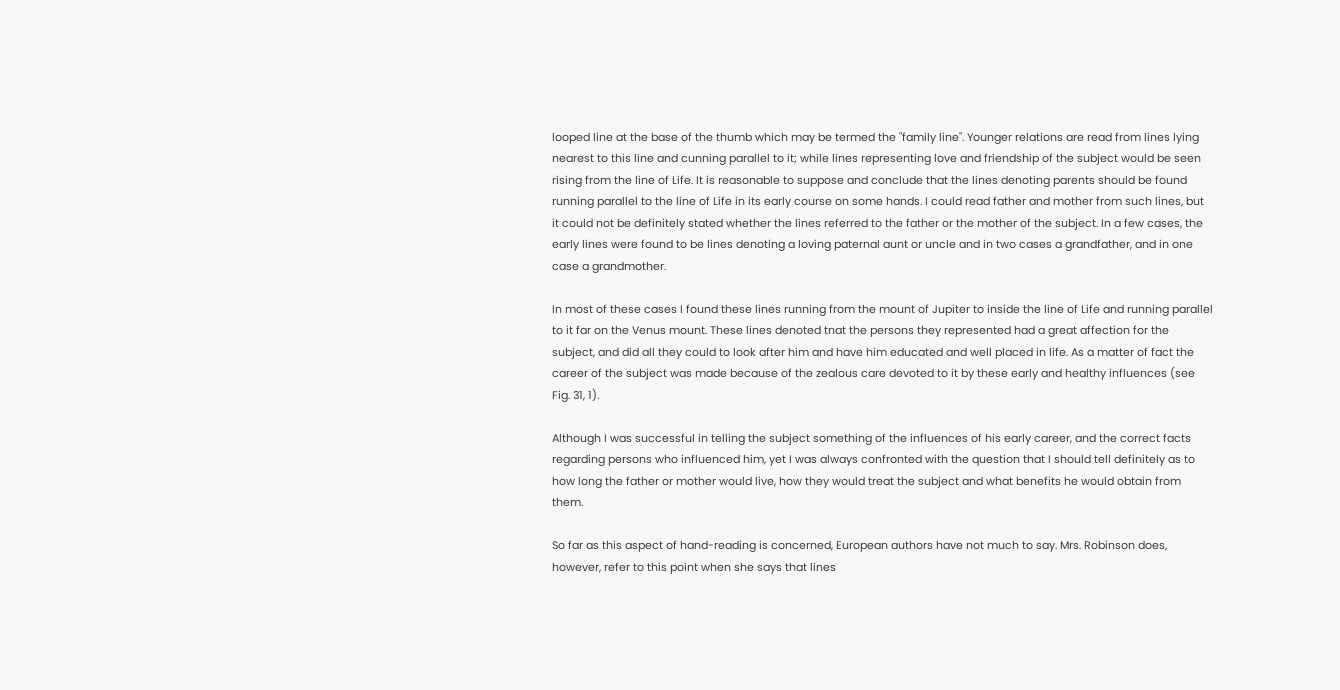looped line at the base of the thumb which may be termed the "family line". Younger relations are read from lines lying nearest to this line and cunning parallel to it; while lines representing love and friendship of the subject would be seen rising from the line of Life. It is reasonable to suppose and conclude that the lines denoting parents should be found running parallel to the line of Life in its early course on some hands. I could read father and mother from such lines, but it could not be definitely stated whether the lines referred to the father or the mother of the subject. In a few cases, the early lines were found to be lines denoting a loving paternal aunt or uncle and in two cases a grandfather, and in one case a grandmother.

In most of these cases I found these lines running from the mount of Jupiter to inside the line of Life and running parallel to it far on the Venus mount. These lines denoted tnat the persons they represented had a great affection for the subject, and did all they could to look after him and have him educated and well placed in life. As a matter of fact the career of the subject was made because of the zealous care devoted to it by these early and healthy influences (see Fig. 31, 1).

Although I was successful in telling the subject something of the influences of his early career, and the correct facts regarding persons who influenced him, yet I was always confronted with the question that I should tell definitely as to how long the father or mother would live, how they would treat the subject and what benefits he would obtain from them.

So far as this aspect of hand-reading is concerned, European authors have not much to say. Mrs. Robinson does, however, refer to this point when she says that lines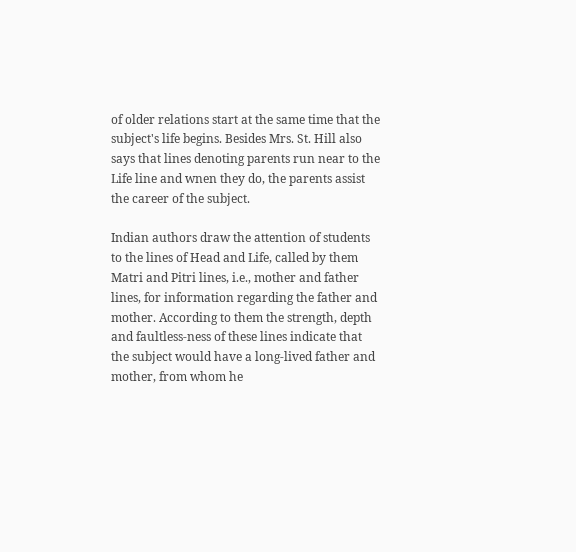of older relations start at the same time that the subject's life begins. Besides Mrs. St. Hill also says that lines denoting parents run near to the Life line and wnen they do, the parents assist the career of the subject.

Indian authors draw the attention of students to the lines of Head and Life, called by them Matri and Pitri lines, i.e., mother and father lines, for information regarding the father and mother. According to them the strength, depth and faultless-ness of these lines indicate that the subject would have a long-lived father and mother, from whom he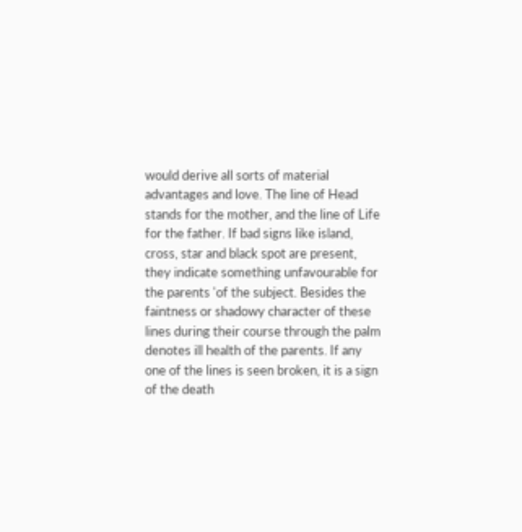would derive all sorts of material advantages and love. The line of Head stands for the mother, and the line of Life for the father. If bad signs like island, cross, star and black spot are present, they indicate something unfavourable for the parents 'of the subject. Besides the faintness or shadowy character of these lines during their course through the palm denotes ill health of the parents. If any one of the lines is seen broken, it is a sign of the death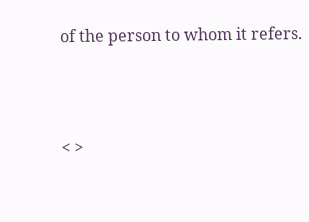of the person to whom it refers.




< >